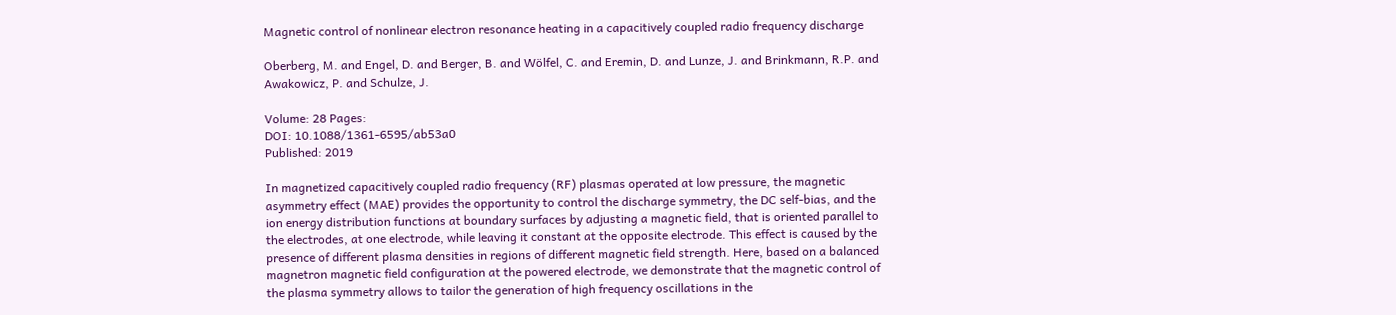Magnetic control of nonlinear electron resonance heating in a capacitively coupled radio frequency discharge

Oberberg, M. and Engel, D. and Berger, B. and Wölfel, C. and Eremin, D. and Lunze, J. and Brinkmann, R.P. and Awakowicz, P. and Schulze, J.

Volume: 28 Pages:
DOI: 10.1088/1361-6595/ab53a0
Published: 2019

In magnetized capacitively coupled radio frequency (RF) plasmas operated at low pressure, the magnetic asymmetry effect (MAE) provides the opportunity to control the discharge symmetry, the DC self-bias, and the ion energy distribution functions at boundary surfaces by adjusting a magnetic field, that is oriented parallel to the electrodes, at one electrode, while leaving it constant at the opposite electrode. This effect is caused by the presence of different plasma densities in regions of different magnetic field strength. Here, based on a balanced magnetron magnetic field configuration at the powered electrode, we demonstrate that the magnetic control of the plasma symmetry allows to tailor the generation of high frequency oscillations in the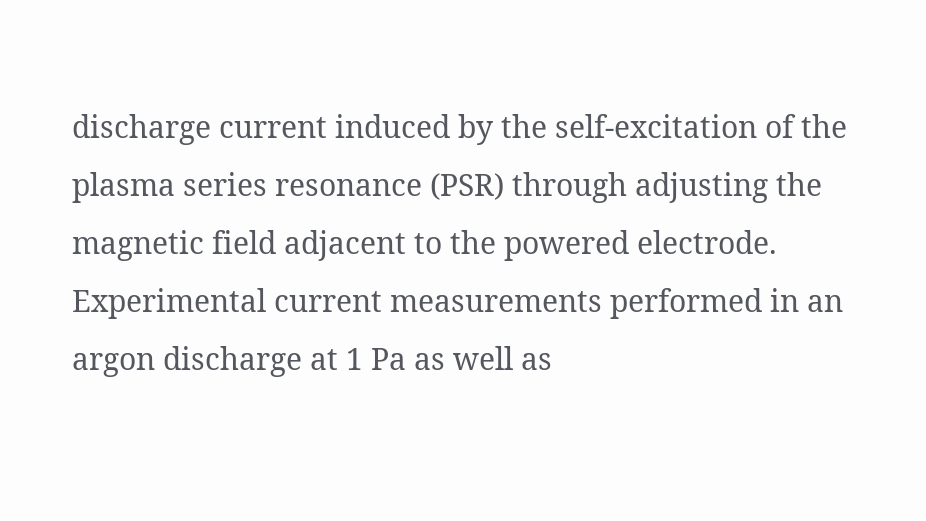discharge current induced by the self-excitation of the plasma series resonance (PSR) through adjusting the magnetic field adjacent to the powered electrode. Experimental current measurements performed in an argon discharge at 1 Pa as well as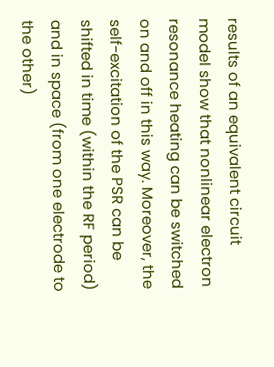results of an equivalent circuit model show that nonlinear electron resonance heating can be switched on and off in this way. Moreover, the self-excitation of the PSR can be shifted in time (within the RF period) and in space (from one electrode to the other)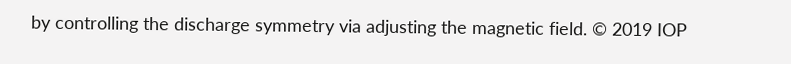by controlling the discharge symmetry via adjusting the magnetic field. © 2019 IOP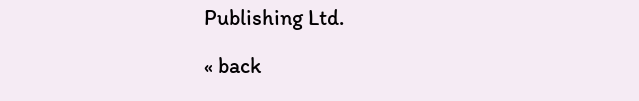Publishing Ltd.

« back